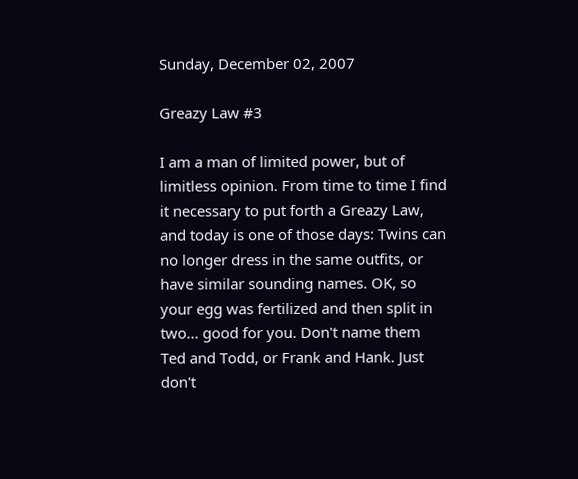Sunday, December 02, 2007

Greazy Law #3

I am a man of limited power, but of limitless opinion. From time to time I find it necessary to put forth a Greazy Law, and today is one of those days: Twins can no longer dress in the same outfits, or have similar sounding names. OK, so your egg was fertilized and then split in two... good for you. Don't name them Ted and Todd, or Frank and Hank. Just don't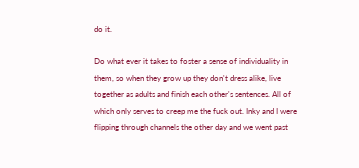do it.

Do what ever it takes to foster a sense of individuality in them, so when they grow up they don't dress alike, live together as adults and finish each other's sentences. All of which only serves to creep me the fuck out. Inky and I were flipping through channels the other day and we went past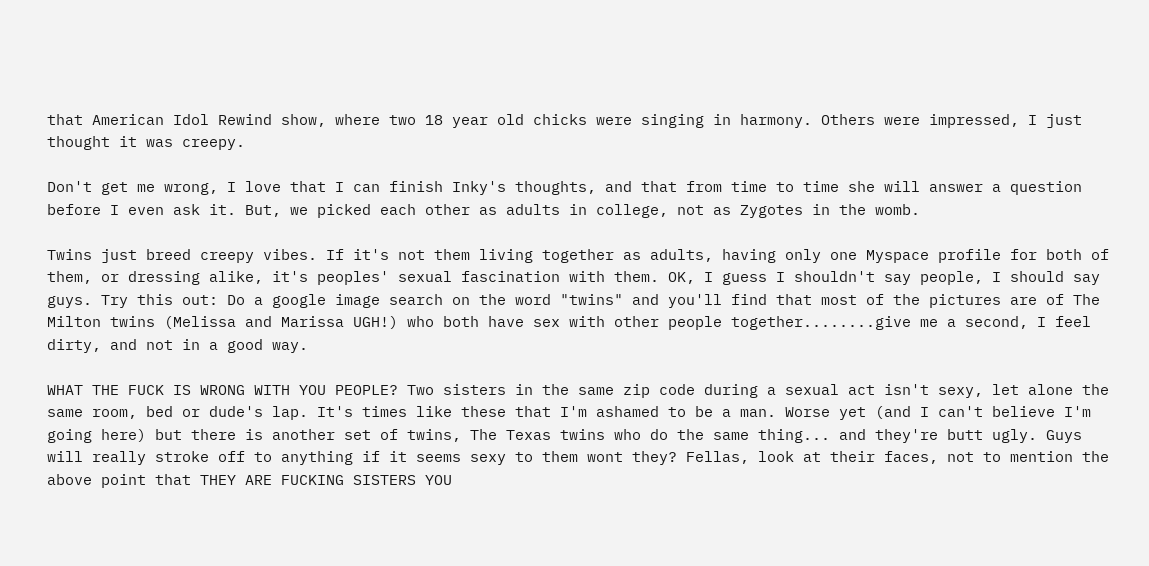that American Idol Rewind show, where two 18 year old chicks were singing in harmony. Others were impressed, I just thought it was creepy.

Don't get me wrong, I love that I can finish Inky's thoughts, and that from time to time she will answer a question before I even ask it. But, we picked each other as adults in college, not as Zygotes in the womb.

Twins just breed creepy vibes. If it's not them living together as adults, having only one Myspace profile for both of them, or dressing alike, it's peoples' sexual fascination with them. OK, I guess I shouldn't say people, I should say guys. Try this out: Do a google image search on the word "twins" and you'll find that most of the pictures are of The Milton twins (Melissa and Marissa UGH!) who both have sex with other people together........give me a second, I feel dirty, and not in a good way.

WHAT THE FUCK IS WRONG WITH YOU PEOPLE? Two sisters in the same zip code during a sexual act isn't sexy, let alone the same room, bed or dude's lap. It's times like these that I'm ashamed to be a man. Worse yet (and I can't believe I'm going here) but there is another set of twins, The Texas twins who do the same thing... and they're butt ugly. Guys will really stroke off to anything if it seems sexy to them wont they? Fellas, look at their faces, not to mention the above point that THEY ARE FUCKING SISTERS YOU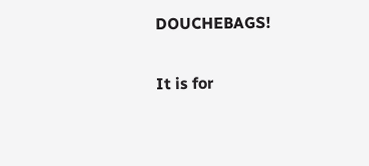DOUCHEBAGS!

It is for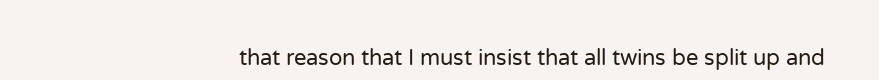that reason that I must insist that all twins be split up and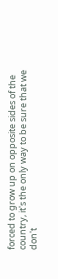forced to grow up on opposite sides of the country, it's the only way to be sure that we don't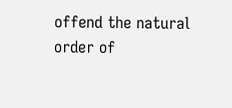offend the natural order of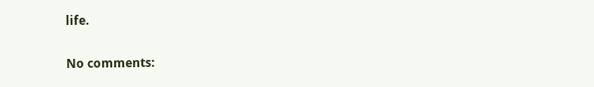life.


No comments: